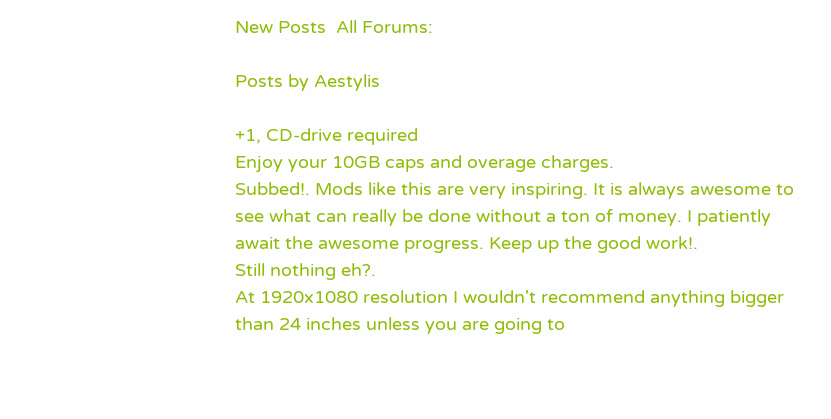New Posts  All Forums:

Posts by Aestylis

+1, CD-drive required
Enjoy your 10GB caps and overage charges.
Subbed!. Mods like this are very inspiring. It is always awesome to see what can really be done without a ton of money. I patiently await the awesome progress. Keep up the good work!.
Still nothing eh?.
At 1920x1080 resolution I wouldn't recommend anything bigger than 24 inches unless you are going to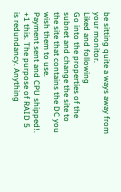be sitting quite a ways away from your monitor.
Liked and following
Go into the properties of the subnet and change the site to the site that contains the DC you wish them to use.
Payment sent and CPU shipped!.
+1 this. The purpose of RAID 5 is redundancy. Anything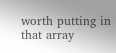worth putting in that array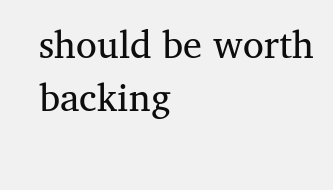should be worth backing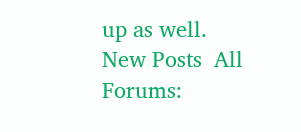up as well.
New Posts  All Forums: